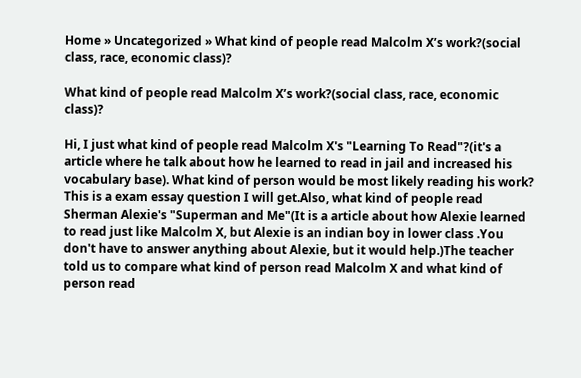Home » Uncategorized » What kind of people read Malcolm X’s work?(social class, race, economic class)?

What kind of people read Malcolm X’s work?(social class, race, economic class)?

Hi, I just what kind of people read Malcolm X's "Learning To Read"?(it's a article where he talk about how he learned to read in jail and increased his vocabulary base). What kind of person would be most likely reading his work? This is a exam essay question I will get.Also, what kind of people read Sherman Alexie's "Superman and Me"(It is a article about how Alexie learned to read just like Malcolm X, but Alexie is an indian boy in lower class .You don't have to answer anything about Alexie, but it would help.)The teacher told us to compare what kind of person read Malcolm X and what kind of person read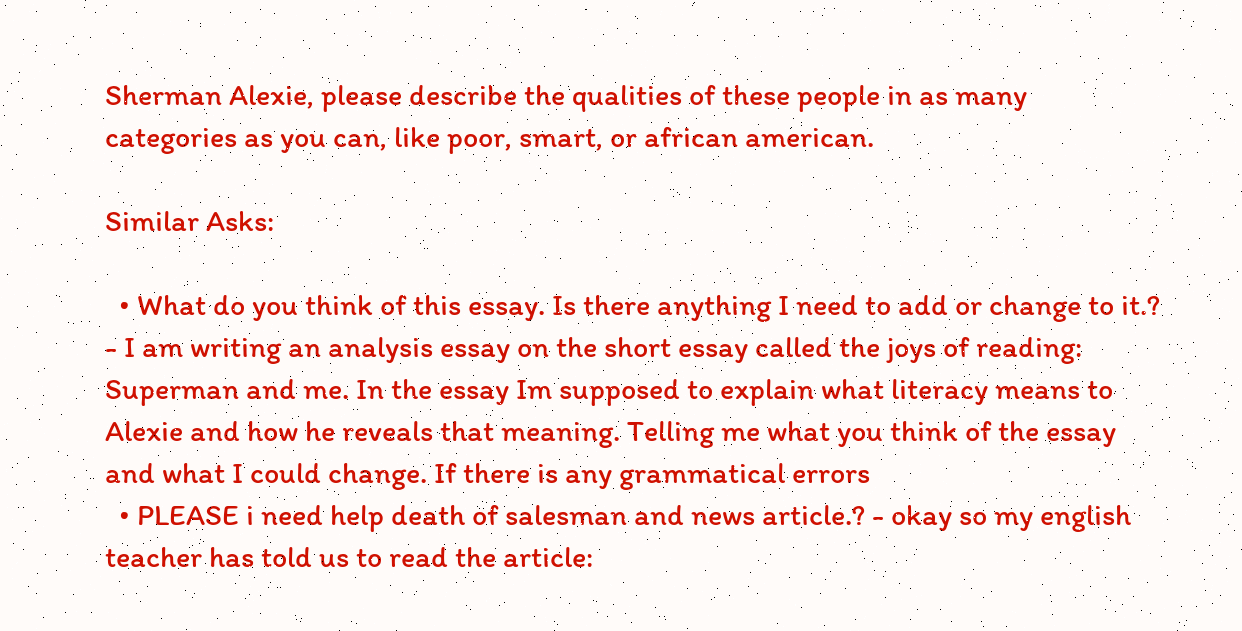Sherman Alexie, please describe the qualities of these people in as many categories as you can, like poor, smart, or african american.

Similar Asks:

  • What do you think of this essay. Is there anything I need to add or change to it.? - I am writing an analysis essay on the short essay called the joys of reading: Superman and me. In the essay Im supposed to explain what literacy means to Alexie and how he reveals that meaning. Telling me what you think of the essay and what I could change. If there is any grammatical errors
  • PLEASE i need help death of salesman and news article.? - okay so my english teacher has told us to read the article: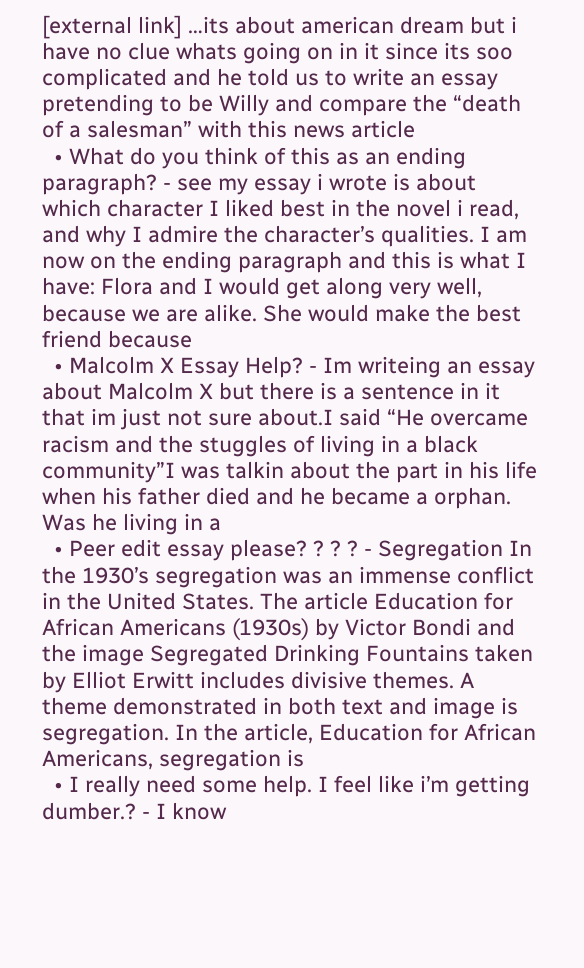[external link] …its about american dream but i have no clue whats going on in it since its soo complicated and he told us to write an essay pretending to be Willy and compare the “death of a salesman” with this news article
  • What do you think of this as an ending paragraph? - see my essay i wrote is about which character I liked best in the novel i read, and why I admire the character’s qualities. I am now on the ending paragraph and this is what I have: Flora and I would get along very well, because we are alike. She would make the best friend because
  • Malcolm X Essay Help? - Im writeing an essay about Malcolm X but there is a sentence in it that im just not sure about.I said “He overcame racism and the stuggles of living in a black community”I was talkin about the part in his life when his father died and he became a orphan. Was he living in a
  • Peer edit essay please? ? ? ? - Segregation In the 1930’s segregation was an immense conflict in the United States. The article Education for African Americans (1930s) by Victor Bondi and the image Segregated Drinking Fountains taken by Elliot Erwitt includes divisive themes. A theme demonstrated in both text and image is segregation. In the article, Education for African Americans, segregation is
  • I really need some help. I feel like i’m getting dumber.? - I know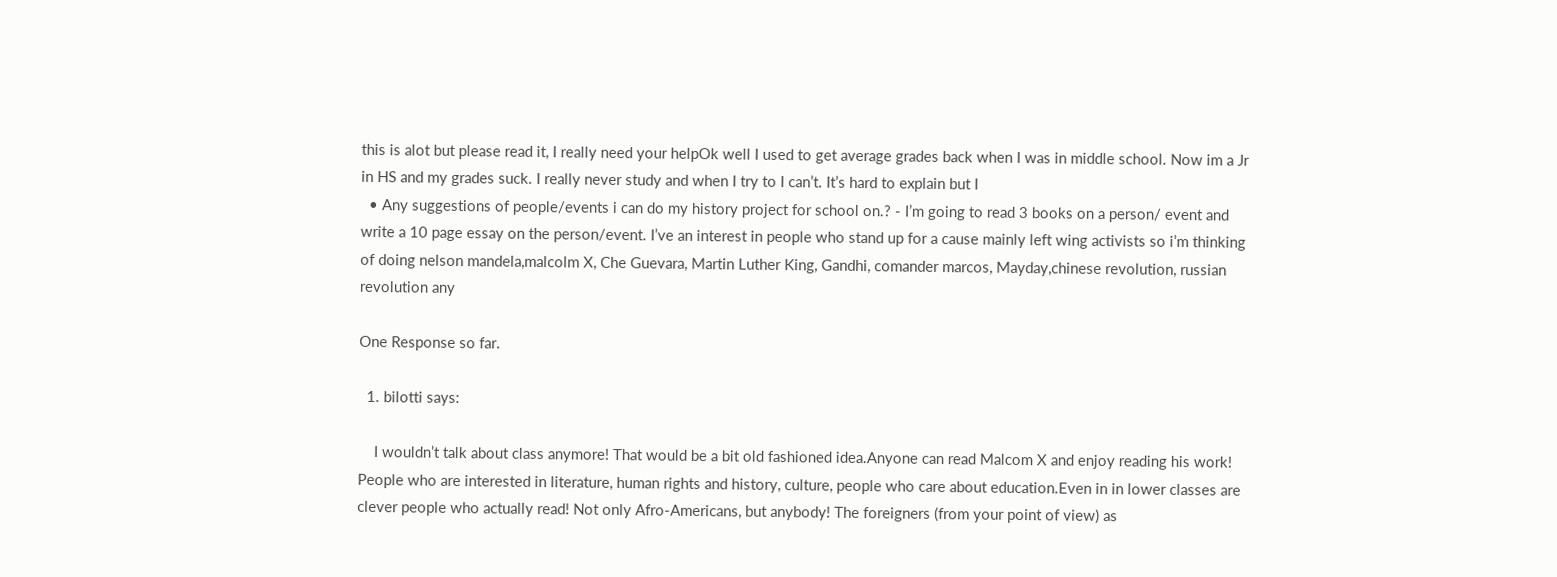this is alot but please read it, I really need your helpOk well I used to get average grades back when I was in middle school. Now im a Jr in HS and my grades suck. I really never study and when I try to I can’t. It’s hard to explain but I
  • Any suggestions of people/events i can do my history project for school on.? - I’m going to read 3 books on a person/ event and write a 10 page essay on the person/event. I’ve an interest in people who stand up for a cause mainly left wing activists so i’m thinking of doing nelson mandela,malcolm X, Che Guevara, Martin Luther King, Gandhi, comander marcos, Mayday,chinese revolution, russian revolution any

One Response so far.

  1. bilotti says:

    I wouldn’t talk about class anymore! That would be a bit old fashioned idea.Anyone can read Malcom X and enjoy reading his work! People who are interested in literature, human rights and history, culture, people who care about education.Even in in lower classes are clever people who actually read! Not only Afro-Americans, but anybody! The foreigners (from your point of view) as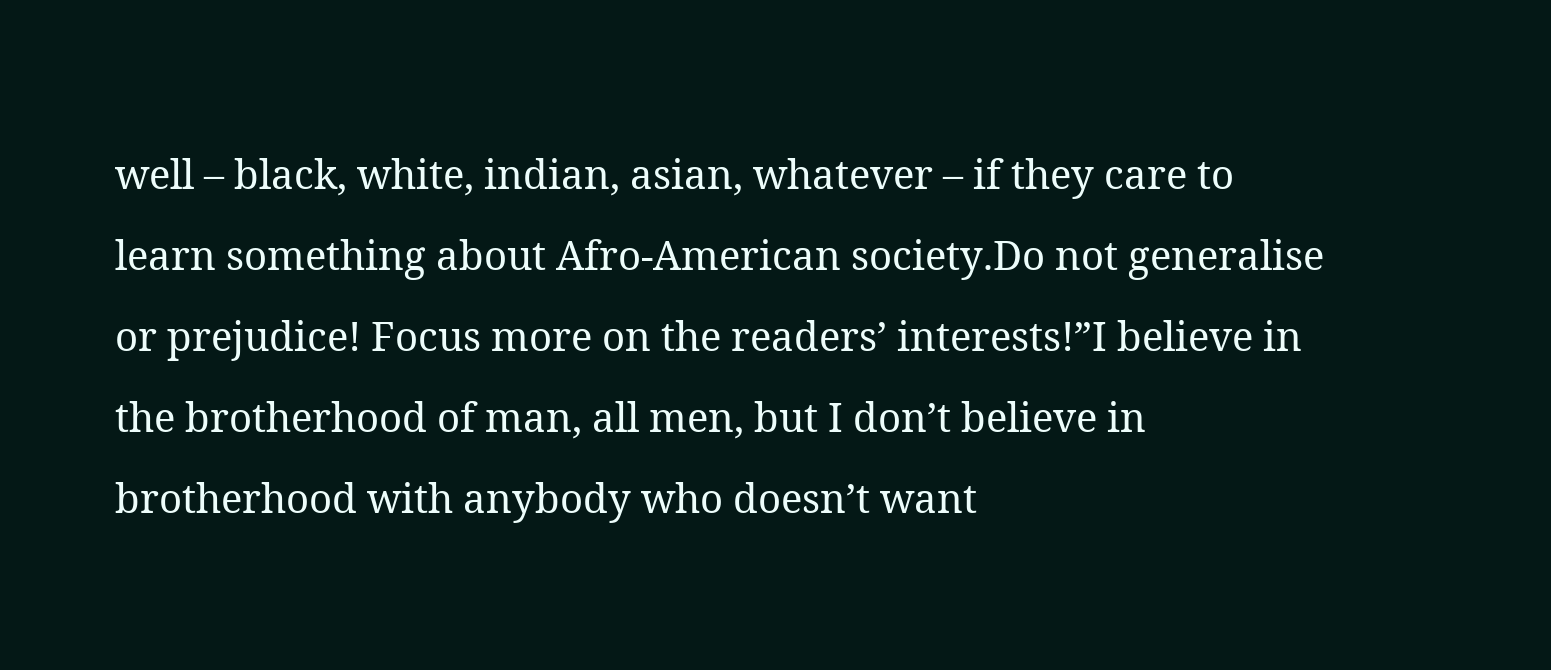well – black, white, indian, asian, whatever – if they care to learn something about Afro-American society.Do not generalise or prejudice! Focus more on the readers’ interests!”I believe in the brotherhood of man, all men, but I don’t believe in brotherhood with anybody who doesn’t want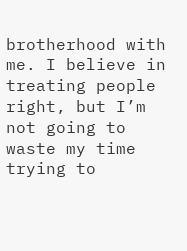brotherhood with me. I believe in treating people right, but I’m not going to waste my time trying to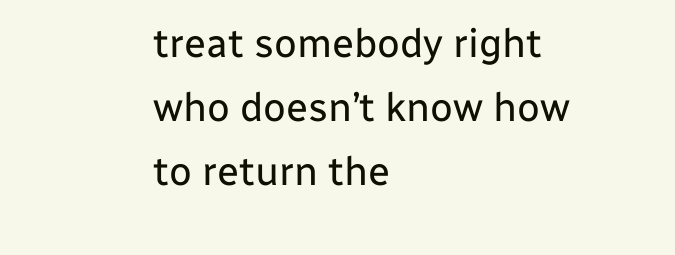treat somebody right who doesn’t know how to return the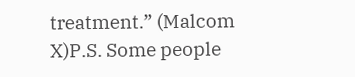treatment.” (Malcom X)P.S. Some people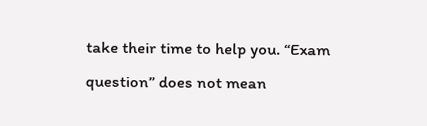take their time to help you. “Exam question” does not mean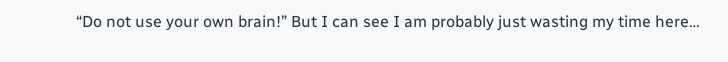“Do not use your own brain!” But I can see I am probably just wasting my time here…